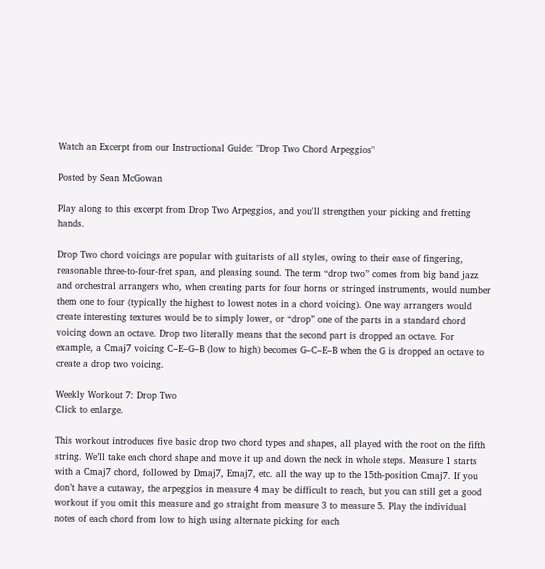Watch an Excerpt from our Instructional Guide: "Drop Two Chord Arpeggios"

Posted by Sean McGowan

Play along to this excerpt from Drop Two Arpeggios, and you'll strengthen your picking and fretting hands.

Drop Two chord voicings are popular with guitarists of all styles, owing to their ease of fingering, reasonable three-to-four-fret span, and pleasing sound. The term “drop two” comes from big band jazz and orchestral arrangers who, when creating parts for four horns or stringed instruments, would number them one to four (typically the highest to lowest notes in a chord voicing). One way arrangers would create interesting textures would be to simply lower, or “drop” one of the parts in a standard chord voicing down an octave. Drop two literally means that the second part is dropped an octave. For example, a Cmaj7 voicing C–E–G–B (low to high) becomes G–C–E–B when the G is dropped an octave to create a drop two voicing.

Weekly Workout 7: Drop Two
Click to enlarge.

This workout introduces five basic drop two chord types and shapes, all played with the root on the fifth string. We’ll take each chord shape and move it up and down the neck in whole steps. Measure 1 starts with a Cmaj7 chord, followed by Dmaj7, Emaj7, etc. all the way up to the 15th-position Cmaj7. If you don’t have a cutaway, the arpeggios in measure 4 may be difficult to reach, but you can still get a good workout if you omit this measure and go straight from measure 3 to measure 5. Play the individual notes of each chord from low to high using alternate picking for each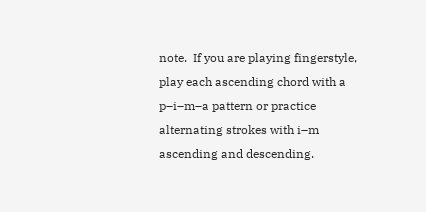note.  If you are playing fingerstyle, play each ascending chord with a p–i–m–a pattern or practice alternating strokes with i–m ascending and descending.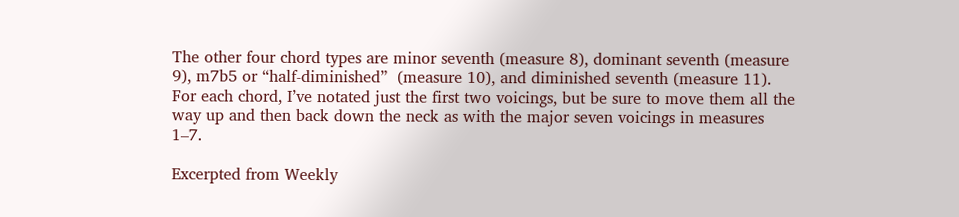The other four chord types are minor seventh (measure 8), dominant seventh (measure 9), m7b5 or “half-diminished”  (measure 10), and diminished seventh (measure 11). For each chord, I’ve notated just the first two voicings, but be sure to move them all the way up and then back down the neck as with the major seven voicings in measures 1–7.

Excerpted from Weekly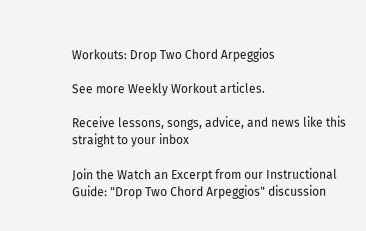Workouts: Drop Two Chord Arpeggios

See more Weekly Workout articles.

Receive lessons, songs, advice, and news like this straight to your inbox

Join the Watch an Excerpt from our Instructional Guide: "Drop Two Chord Arpeggios" discussion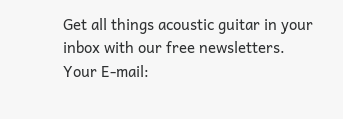Get all things acoustic guitar in your inbox with our free newsletters. Your E-mail: